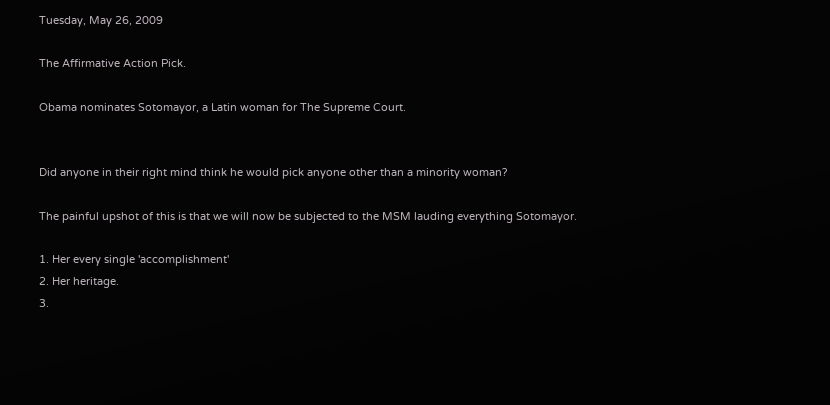Tuesday, May 26, 2009

The Affirmative Action Pick.

Obama nominates Sotomayor, a Latin woman for The Supreme Court.


Did anyone in their right mind think he would pick anyone other than a minority woman?

The painful upshot of this is that we will now be subjected to the MSM lauding everything Sotomayor.

1. Her every single 'accomplishment'
2. Her heritage.
3.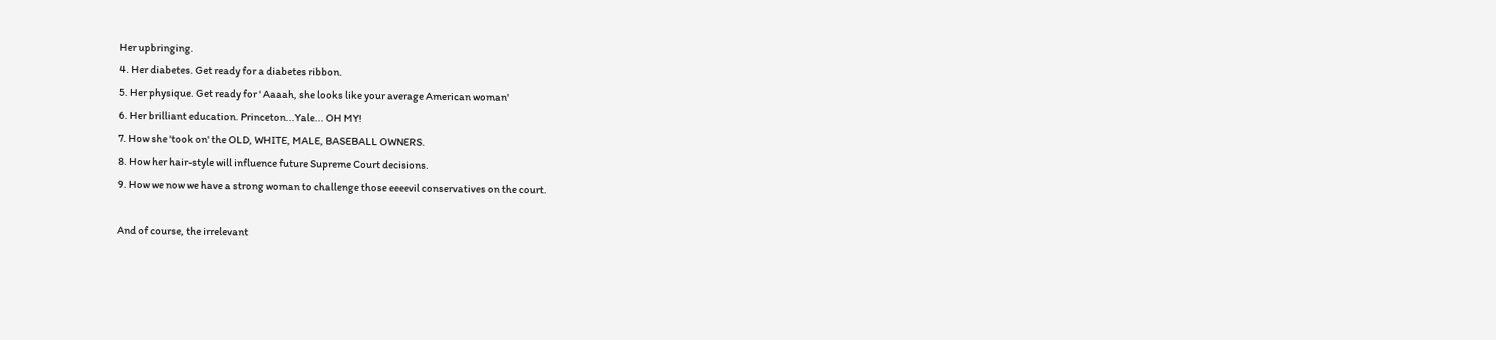Her upbringing.
4. Her diabetes. Get ready for a diabetes ribbon.
5. Her physique. Get ready for ' Aaaah, she looks like your average American woman'
6. Her brilliant education. Princeton...Yale... OH MY!
7. How she 'took on' the OLD, WHITE, MALE, BASEBALL OWNERS.
8. How her hair-style will influence future Supreme Court decisions.
9. How we now we have a strong woman to challenge those eeeevil conservatives on the court.

And of course, the irrelevant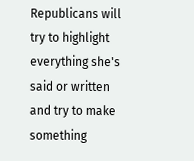Republicans will try to highlight everything she's said or written and try to make something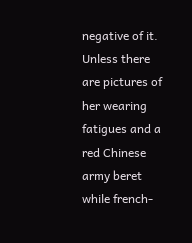negative of it.
Unless there are pictures of her wearing fatigues and a red Chinese army beret while french-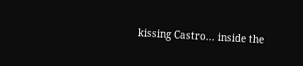kissing Castro... inside the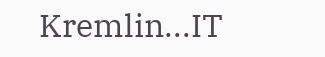Kremlin...IT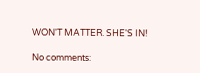WON'T MATTER. SHE'S IN!

No comments: